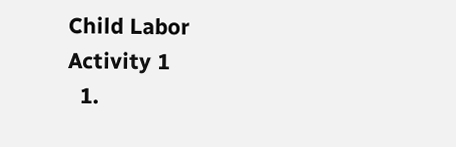Child Labor
Activity 1
  1.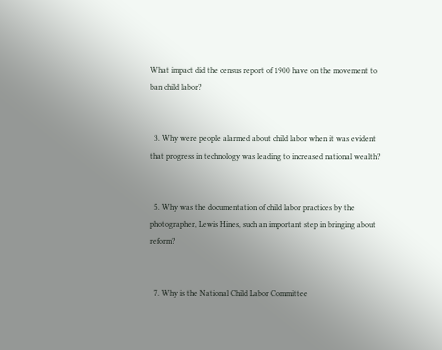What impact did the census report of 1900 have on the movement to ban child labor?


  3. Why were people alarmed about child labor when it was evident that progress in technology was leading to increased national wealth?


  5. Why was the documentation of child labor practices by the photographer, Lewis Hines, such an important step in bringing about reform?


  7. Why is the National Child Labor Committee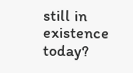still in existence today?